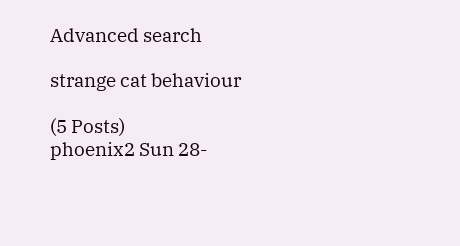Advanced search

strange cat behaviour

(5 Posts)
phoenix2 Sun 28-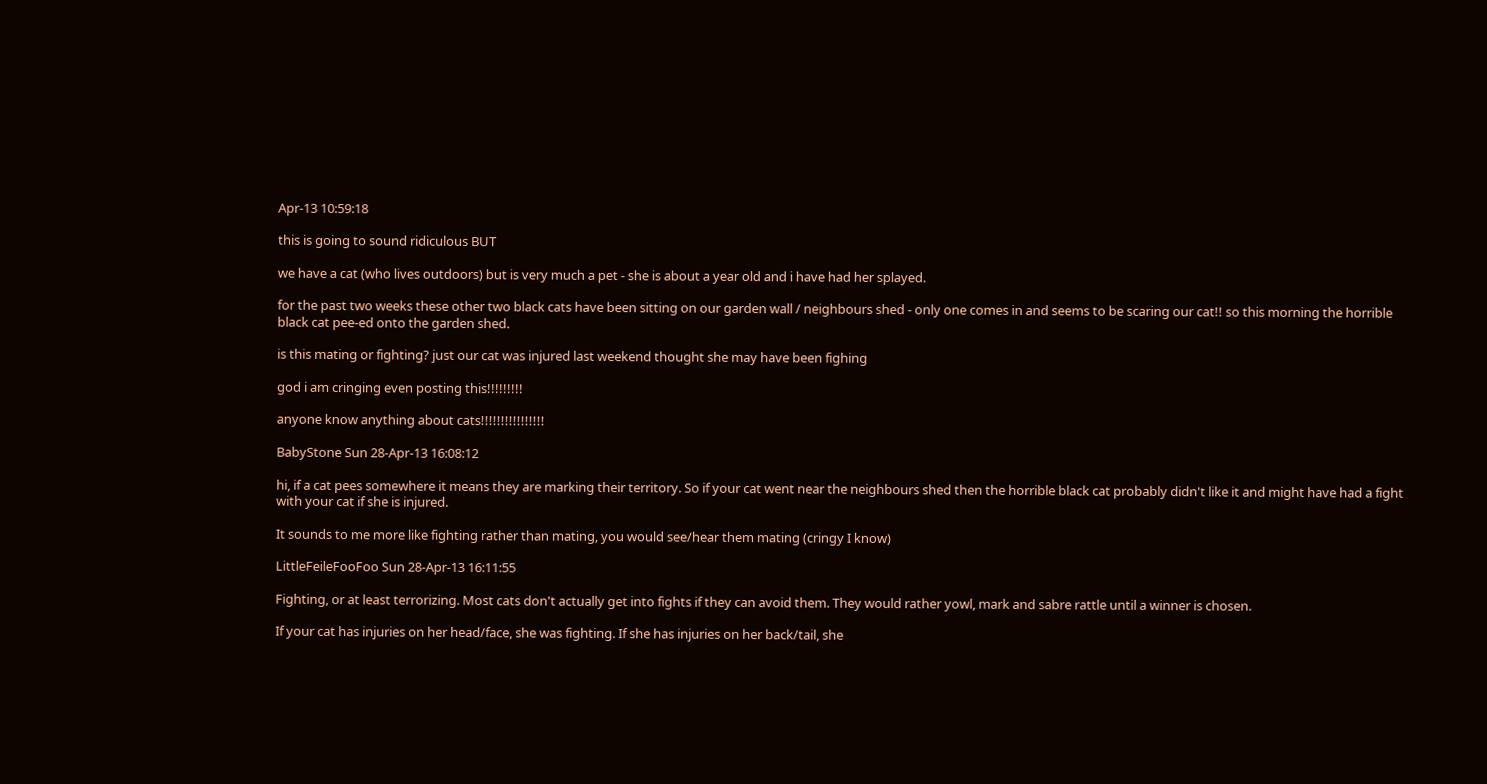Apr-13 10:59:18

this is going to sound ridiculous BUT

we have a cat (who lives outdoors) but is very much a pet - she is about a year old and i have had her splayed.

for the past two weeks these other two black cats have been sitting on our garden wall / neighbours shed - only one comes in and seems to be scaring our cat!! so this morning the horrible black cat pee-ed onto the garden shed.

is this mating or fighting? just our cat was injured last weekend thought she may have been fighing

god i am cringing even posting this!!!!!!!!!

anyone know anything about cats!!!!!!!!!!!!!!!!

BabyStone Sun 28-Apr-13 16:08:12

hi, if a cat pees somewhere it means they are marking their territory. So if your cat went near the neighbours shed then the horrible black cat probably didn't like it and might have had a fight with your cat if she is injured.

It sounds to me more like fighting rather than mating, you would see/hear them mating (cringy I know)

LittleFeileFooFoo Sun 28-Apr-13 16:11:55

Fighting, or at least terrorizing. Most cats don't actually get into fights if they can avoid them. They would rather yowl, mark and sabre rattle until a winner is chosen.

If your cat has injuries on her head/face, she was fighting. If she has injuries on her back/tail, she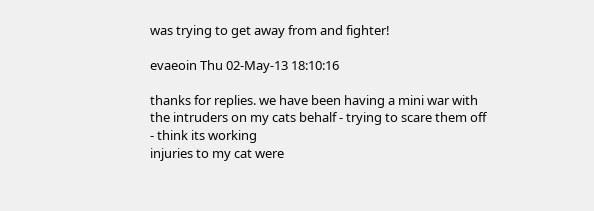was trying to get away from and fighter!

evaeoin Thu 02-May-13 18:10:16

thanks for replies. we have been having a mini war with the intruders on my cats behalf - trying to scare them off - think its working
injuries to my cat were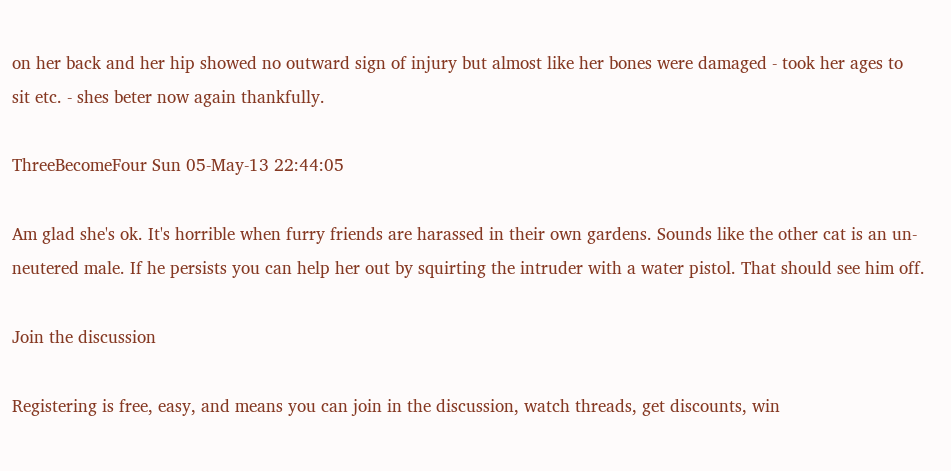on her back and her hip showed no outward sign of injury but almost like her bones were damaged - took her ages to sit etc. - shes beter now again thankfully.

ThreeBecomeFour Sun 05-May-13 22:44:05

Am glad she's ok. It's horrible when furry friends are harassed in their own gardens. Sounds like the other cat is an un-neutered male. If he persists you can help her out by squirting the intruder with a water pistol. That should see him off.

Join the discussion

Registering is free, easy, and means you can join in the discussion, watch threads, get discounts, win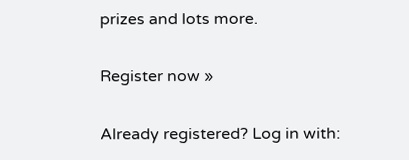prizes and lots more.

Register now »

Already registered? Log in with: